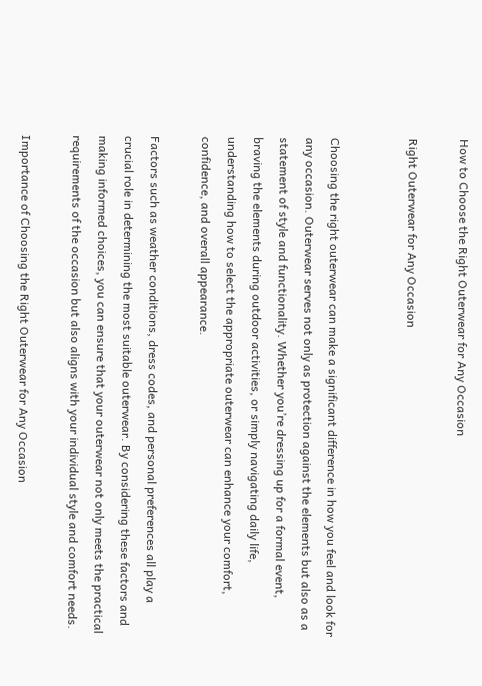How to Choose the Right Outerwear for Any Occasion

Right Outerwear for Any Occasion


Choosing the right outerwear can make a significant difference in how you feel and look for any occasion. Outerwear serves not only as protection against the elements but also as a statement of style and functionality. Whether you’re dressing up for a formal event, braving the elements during outdoor activities, or simply navigating daily life, understanding how to select the appropriate outerwear can enhance your comfort, confidence, and overall appearance.

Factors such as weather conditions, dress codes, and personal preferences all play a crucial role in determining the most suitable outerwear. By considering these factors and making informed choices, you can ensure that your outerwear not only meets the practical requirements of the occasion but also aligns with your individual style and comfort needs.

Importance of Choosing the Right Outerwear for Any Occasion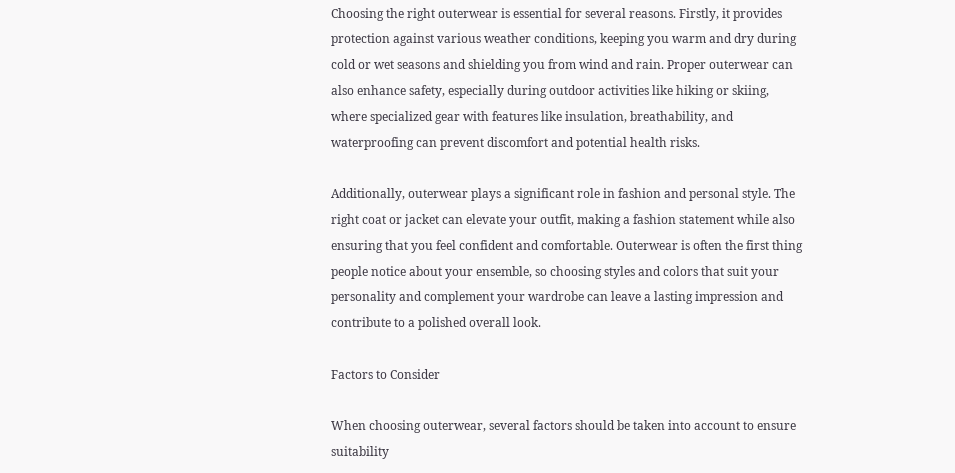Choosing the right outerwear is essential for several reasons. Firstly, it provides protection against various weather conditions, keeping you warm and dry during cold or wet seasons and shielding you from wind and rain. Proper outerwear can also enhance safety, especially during outdoor activities like hiking or skiing, where specialized gear with features like insulation, breathability, and waterproofing can prevent discomfort and potential health risks.

Additionally, outerwear plays a significant role in fashion and personal style. The right coat or jacket can elevate your outfit, making a fashion statement while also ensuring that you feel confident and comfortable. Outerwear is often the first thing people notice about your ensemble, so choosing styles and colors that suit your personality and complement your wardrobe can leave a lasting impression and contribute to a polished overall look.

Factors to Consider

When choosing outerwear, several factors should be taken into account to ensure suitability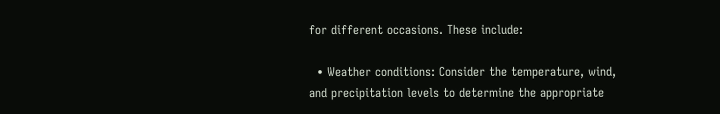for different occasions. These include:

  • Weather conditions: Consider the temperature, wind, and precipitation levels to determine the appropriate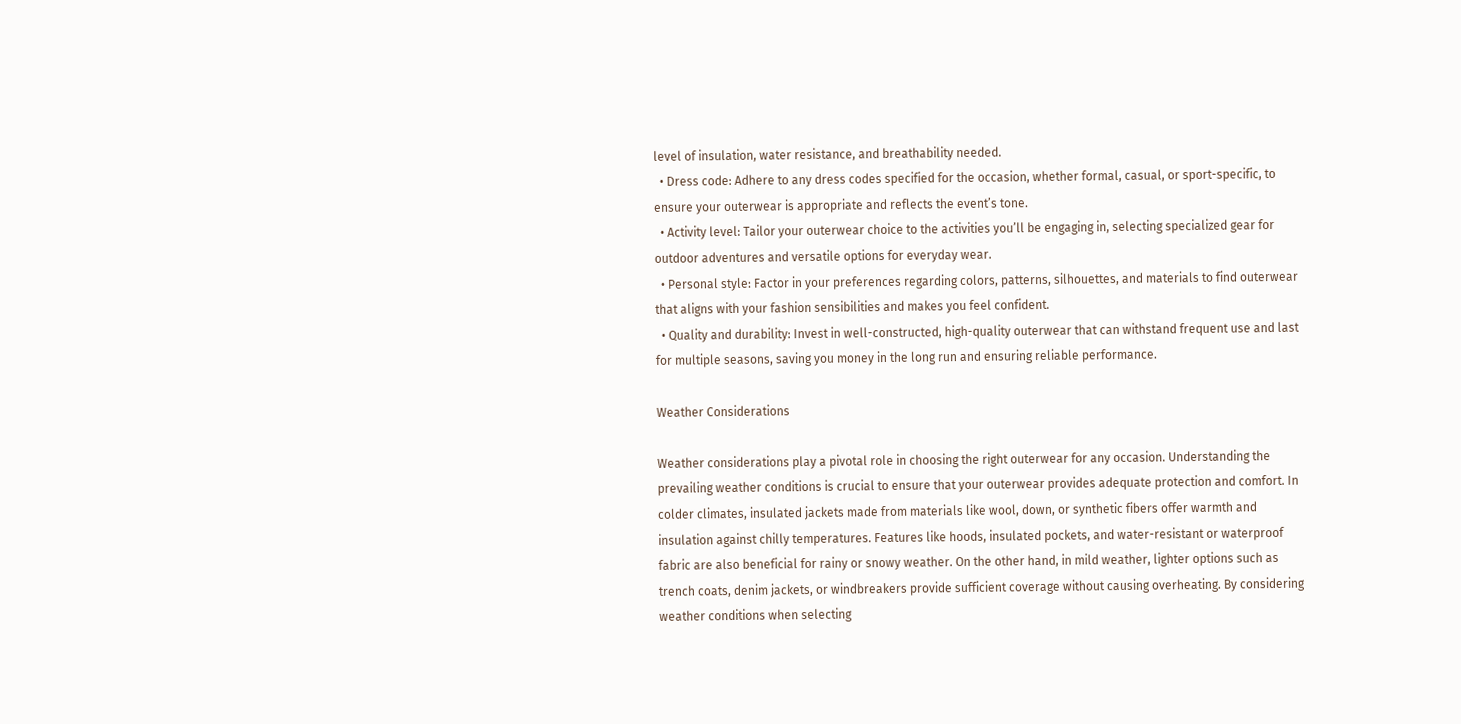level of insulation, water resistance, and breathability needed.
  • Dress code: Adhere to any dress codes specified for the occasion, whether formal, casual, or sport-specific, to ensure your outerwear is appropriate and reflects the event’s tone.
  • Activity level: Tailor your outerwear choice to the activities you’ll be engaging in, selecting specialized gear for outdoor adventures and versatile options for everyday wear.
  • Personal style: Factor in your preferences regarding colors, patterns, silhouettes, and materials to find outerwear that aligns with your fashion sensibilities and makes you feel confident.
  • Quality and durability: Invest in well-constructed, high-quality outerwear that can withstand frequent use and last for multiple seasons, saving you money in the long run and ensuring reliable performance.

Weather Considerations

Weather considerations play a pivotal role in choosing the right outerwear for any occasion. Understanding the prevailing weather conditions is crucial to ensure that your outerwear provides adequate protection and comfort. In colder climates, insulated jackets made from materials like wool, down, or synthetic fibers offer warmth and insulation against chilly temperatures. Features like hoods, insulated pockets, and water-resistant or waterproof fabric are also beneficial for rainy or snowy weather. On the other hand, in mild weather, lighter options such as trench coats, denim jackets, or windbreakers provide sufficient coverage without causing overheating. By considering weather conditions when selecting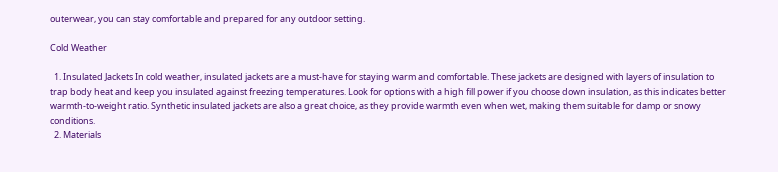outerwear, you can stay comfortable and prepared for any outdoor setting.

Cold Weather

  1. Insulated Jackets In cold weather, insulated jackets are a must-have for staying warm and comfortable. These jackets are designed with layers of insulation to trap body heat and keep you insulated against freezing temperatures. Look for options with a high fill power if you choose down insulation, as this indicates better warmth-to-weight ratio. Synthetic insulated jackets are also a great choice, as they provide warmth even when wet, making them suitable for damp or snowy conditions.
  2. Materials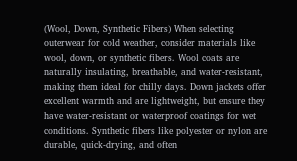(Wool, Down, Synthetic Fibers) When selecting outerwear for cold weather, consider materials like wool, down, or synthetic fibers. Wool coats are naturally insulating, breathable, and water-resistant, making them ideal for chilly days. Down jackets offer excellent warmth and are lightweight, but ensure they have water-resistant or waterproof coatings for wet conditions. Synthetic fibers like polyester or nylon are durable, quick-drying, and often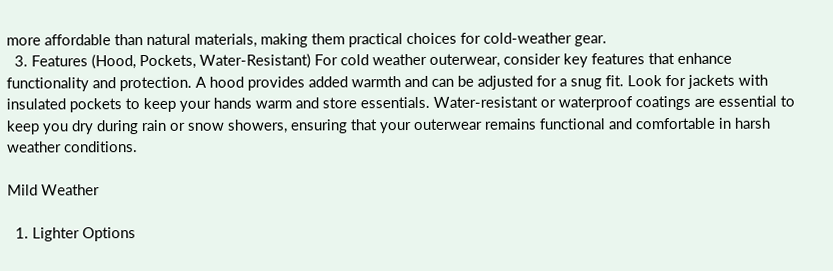more affordable than natural materials, making them practical choices for cold-weather gear.
  3. Features (Hood, Pockets, Water-Resistant) For cold weather outerwear, consider key features that enhance functionality and protection. A hood provides added warmth and can be adjusted for a snug fit. Look for jackets with insulated pockets to keep your hands warm and store essentials. Water-resistant or waterproof coatings are essential to keep you dry during rain or snow showers, ensuring that your outerwear remains functional and comfortable in harsh weather conditions.

Mild Weather

  1. Lighter Options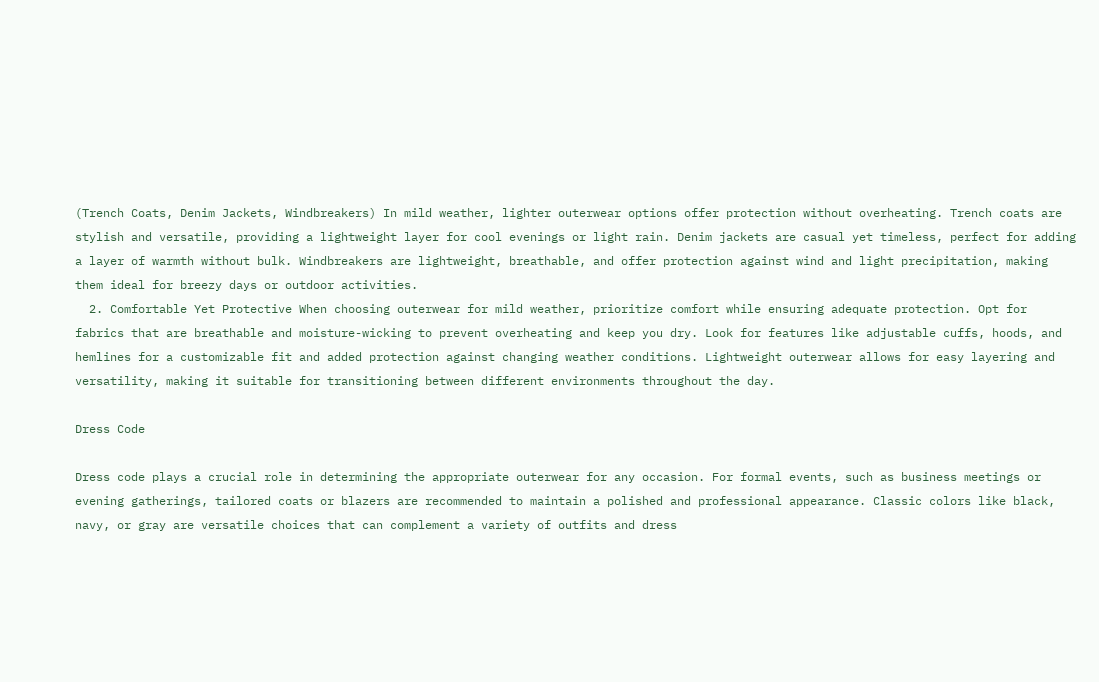(Trench Coats, Denim Jackets, Windbreakers) In mild weather, lighter outerwear options offer protection without overheating. Trench coats are stylish and versatile, providing a lightweight layer for cool evenings or light rain. Denim jackets are casual yet timeless, perfect for adding a layer of warmth without bulk. Windbreakers are lightweight, breathable, and offer protection against wind and light precipitation, making them ideal for breezy days or outdoor activities.
  2. Comfortable Yet Protective When choosing outerwear for mild weather, prioritize comfort while ensuring adequate protection. Opt for fabrics that are breathable and moisture-wicking to prevent overheating and keep you dry. Look for features like adjustable cuffs, hoods, and hemlines for a customizable fit and added protection against changing weather conditions. Lightweight outerwear allows for easy layering and versatility, making it suitable for transitioning between different environments throughout the day.

Dress Code

Dress code plays a crucial role in determining the appropriate outerwear for any occasion. For formal events, such as business meetings or evening gatherings, tailored coats or blazers are recommended to maintain a polished and professional appearance. Classic colors like black, navy, or gray are versatile choices that can complement a variety of outfits and dress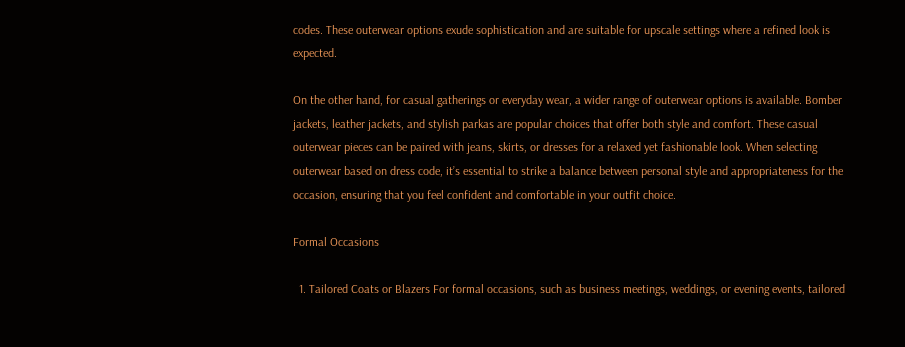codes. These outerwear options exude sophistication and are suitable for upscale settings where a refined look is expected.

On the other hand, for casual gatherings or everyday wear, a wider range of outerwear options is available. Bomber jackets, leather jackets, and stylish parkas are popular choices that offer both style and comfort. These casual outerwear pieces can be paired with jeans, skirts, or dresses for a relaxed yet fashionable look. When selecting outerwear based on dress code, it’s essential to strike a balance between personal style and appropriateness for the occasion, ensuring that you feel confident and comfortable in your outfit choice.

Formal Occasions

  1. Tailored Coats or Blazers For formal occasions, such as business meetings, weddings, or evening events, tailored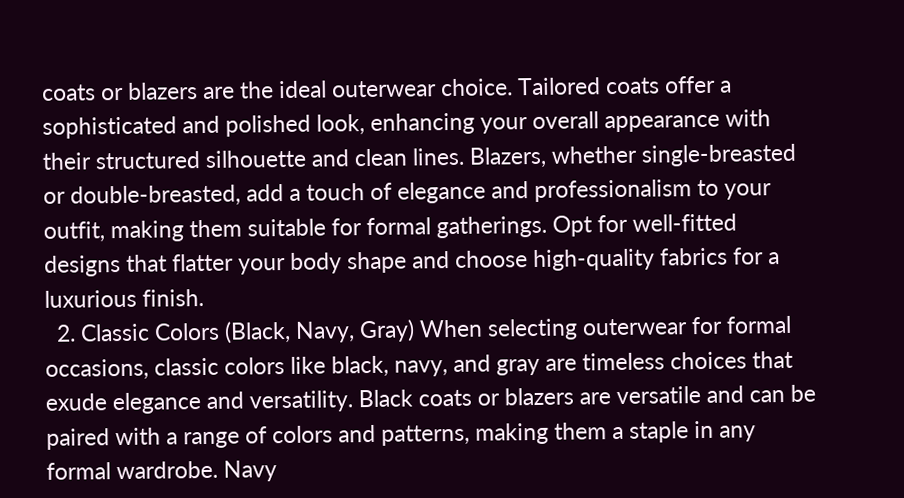coats or blazers are the ideal outerwear choice. Tailored coats offer a sophisticated and polished look, enhancing your overall appearance with their structured silhouette and clean lines. Blazers, whether single-breasted or double-breasted, add a touch of elegance and professionalism to your outfit, making them suitable for formal gatherings. Opt for well-fitted designs that flatter your body shape and choose high-quality fabrics for a luxurious finish.
  2. Classic Colors (Black, Navy, Gray) When selecting outerwear for formal occasions, classic colors like black, navy, and gray are timeless choices that exude elegance and versatility. Black coats or blazers are versatile and can be paired with a range of colors and patterns, making them a staple in any formal wardrobe. Navy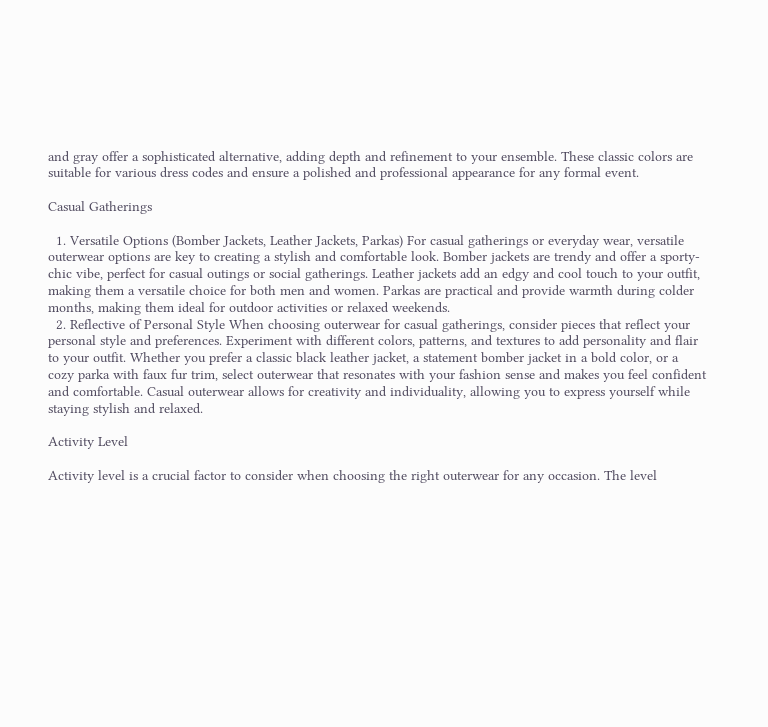and gray offer a sophisticated alternative, adding depth and refinement to your ensemble. These classic colors are suitable for various dress codes and ensure a polished and professional appearance for any formal event.

Casual Gatherings

  1. Versatile Options (Bomber Jackets, Leather Jackets, Parkas) For casual gatherings or everyday wear, versatile outerwear options are key to creating a stylish and comfortable look. Bomber jackets are trendy and offer a sporty-chic vibe, perfect for casual outings or social gatherings. Leather jackets add an edgy and cool touch to your outfit, making them a versatile choice for both men and women. Parkas are practical and provide warmth during colder months, making them ideal for outdoor activities or relaxed weekends.
  2. Reflective of Personal Style When choosing outerwear for casual gatherings, consider pieces that reflect your personal style and preferences. Experiment with different colors, patterns, and textures to add personality and flair to your outfit. Whether you prefer a classic black leather jacket, a statement bomber jacket in a bold color, or a cozy parka with faux fur trim, select outerwear that resonates with your fashion sense and makes you feel confident and comfortable. Casual outerwear allows for creativity and individuality, allowing you to express yourself while staying stylish and relaxed.

Activity Level

Activity level is a crucial factor to consider when choosing the right outerwear for any occasion. The level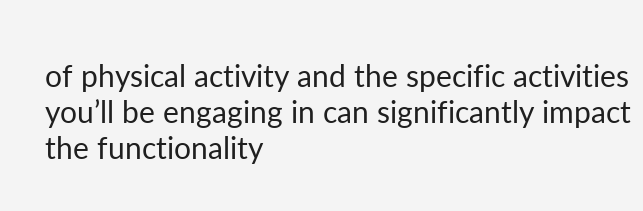of physical activity and the specific activities you’ll be engaging in can significantly impact the functionality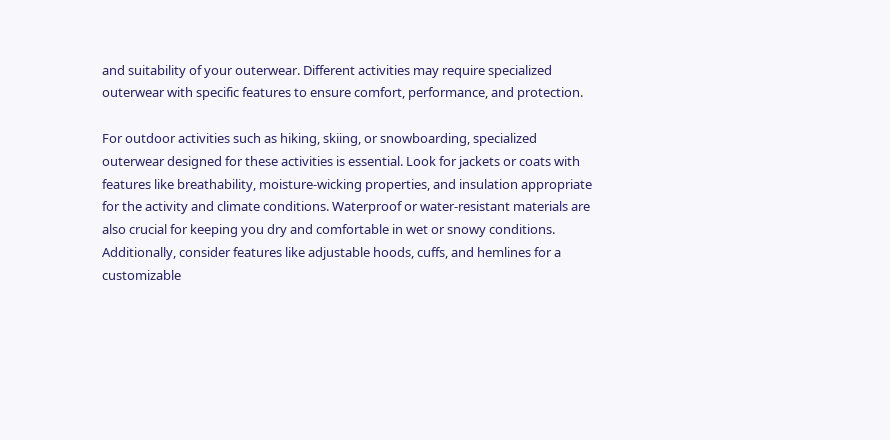and suitability of your outerwear. Different activities may require specialized outerwear with specific features to ensure comfort, performance, and protection.

For outdoor activities such as hiking, skiing, or snowboarding, specialized outerwear designed for these activities is essential. Look for jackets or coats with features like breathability, moisture-wicking properties, and insulation appropriate for the activity and climate conditions. Waterproof or water-resistant materials are also crucial for keeping you dry and comfortable in wet or snowy conditions. Additionally, consider features like adjustable hoods, cuffs, and hemlines for a customizable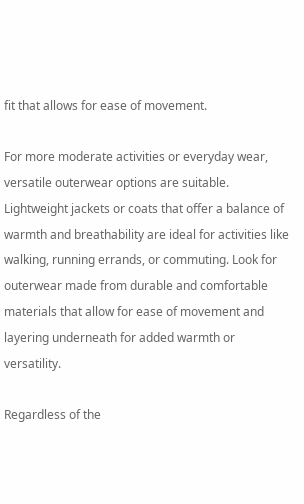fit that allows for ease of movement.

For more moderate activities or everyday wear, versatile outerwear options are suitable. Lightweight jackets or coats that offer a balance of warmth and breathability are ideal for activities like walking, running errands, or commuting. Look for outerwear made from durable and comfortable materials that allow for ease of movement and layering underneath for added warmth or versatility.

Regardless of the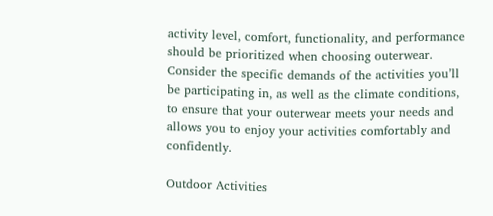activity level, comfort, functionality, and performance should be prioritized when choosing outerwear. Consider the specific demands of the activities you’ll be participating in, as well as the climate conditions, to ensure that your outerwear meets your needs and allows you to enjoy your activities comfortably and confidently.

Outdoor Activities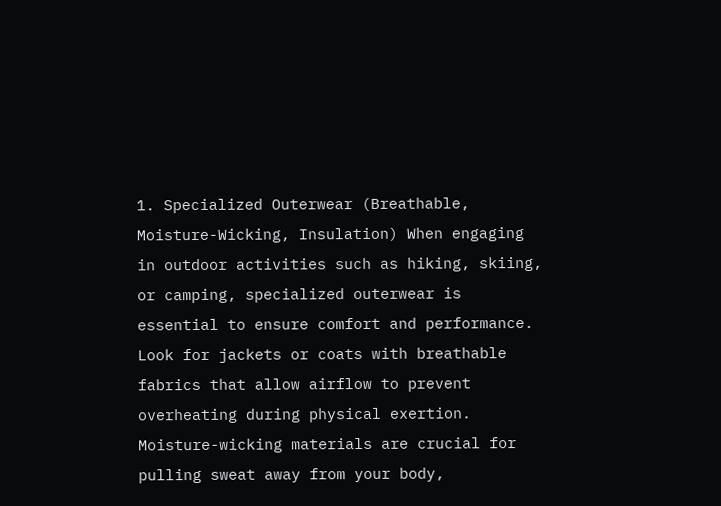1. Specialized Outerwear (Breathable, Moisture-Wicking, Insulation) When engaging in outdoor activities such as hiking, skiing, or camping, specialized outerwear is essential to ensure comfort and performance. Look for jackets or coats with breathable fabrics that allow airflow to prevent overheating during physical exertion. Moisture-wicking materials are crucial for pulling sweat away from your body,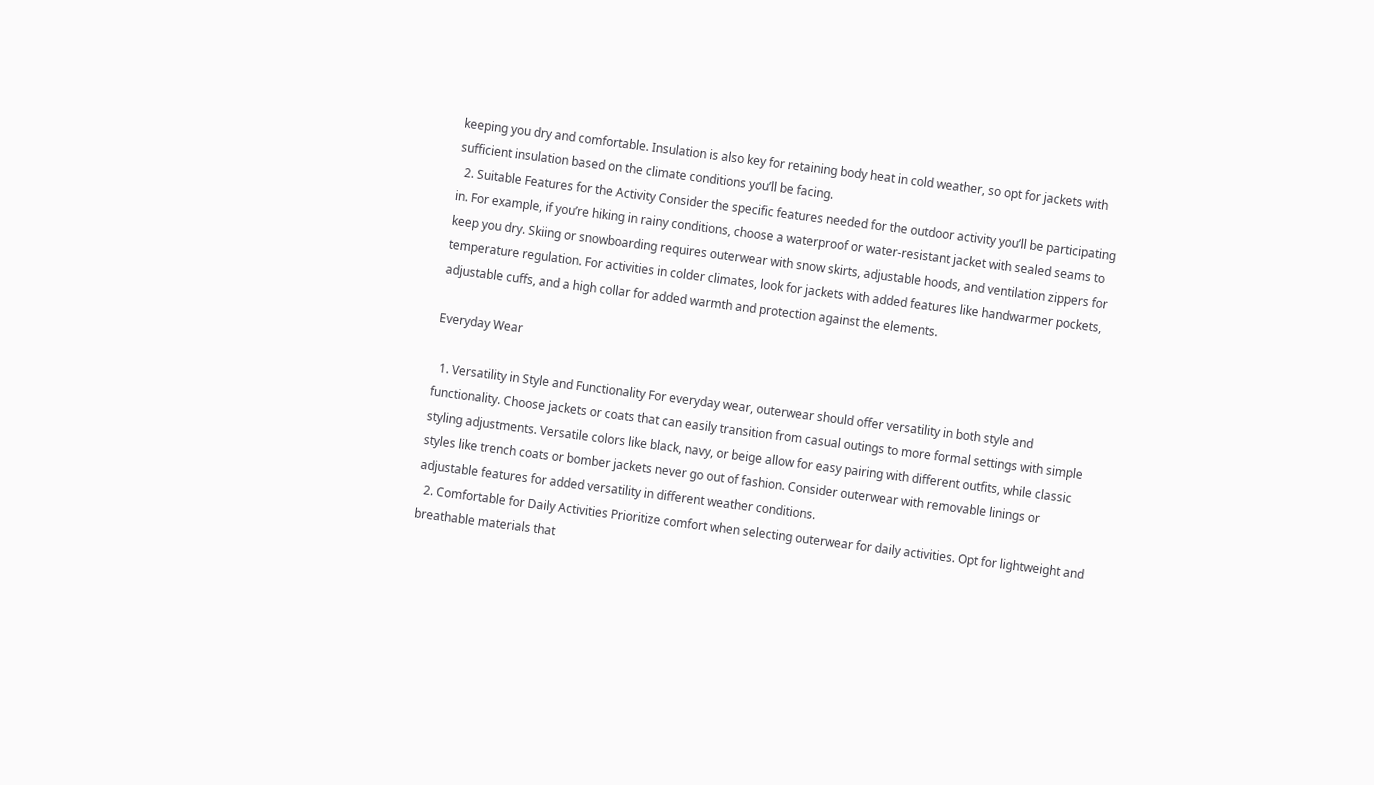keeping you dry and comfortable. Insulation is also key for retaining body heat in cold weather, so opt for jackets with sufficient insulation based on the climate conditions you’ll be facing.
  2. Suitable Features for the Activity Consider the specific features needed for the outdoor activity you’ll be participating in. For example, if you’re hiking in rainy conditions, choose a waterproof or water-resistant jacket with sealed seams to keep you dry. Skiing or snowboarding requires outerwear with snow skirts, adjustable hoods, and ventilation zippers for temperature regulation. For activities in colder climates, look for jackets with added features like handwarmer pockets, adjustable cuffs, and a high collar for added warmth and protection against the elements.

Everyday Wear

  1. Versatility in Style and Functionality For everyday wear, outerwear should offer versatility in both style and functionality. Choose jackets or coats that can easily transition from casual outings to more formal settings with simple styling adjustments. Versatile colors like black, navy, or beige allow for easy pairing with different outfits, while classic styles like trench coats or bomber jackets never go out of fashion. Consider outerwear with removable linings or adjustable features for added versatility in different weather conditions.
  2. Comfortable for Daily Activities Prioritize comfort when selecting outerwear for daily activities. Opt for lightweight and breathable materials that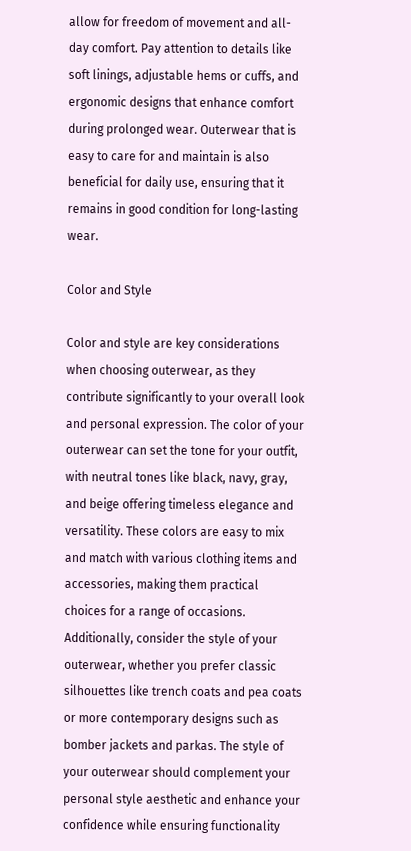allow for freedom of movement and all-day comfort. Pay attention to details like soft linings, adjustable hems or cuffs, and ergonomic designs that enhance comfort during prolonged wear. Outerwear that is easy to care for and maintain is also beneficial for daily use, ensuring that it remains in good condition for long-lasting wear.

Color and Style

Color and style are key considerations when choosing outerwear, as they contribute significantly to your overall look and personal expression. The color of your outerwear can set the tone for your outfit, with neutral tones like black, navy, gray, and beige offering timeless elegance and versatility. These colors are easy to mix and match with various clothing items and accessories, making them practical choices for a range of occasions. Additionally, consider the style of your outerwear, whether you prefer classic silhouettes like trench coats and pea coats or more contemporary designs such as bomber jackets and parkas. The style of your outerwear should complement your personal style aesthetic and enhance your confidence while ensuring functionality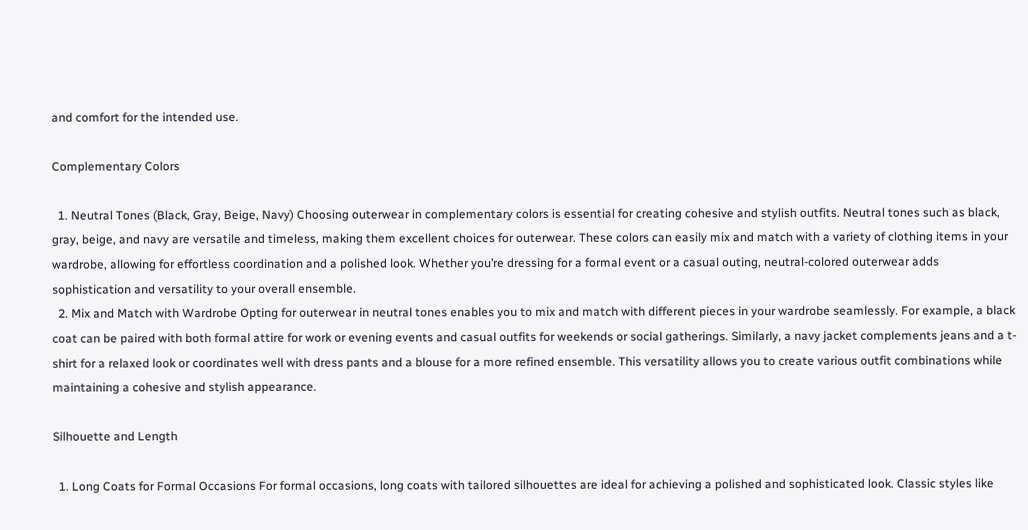and comfort for the intended use.

Complementary Colors

  1. Neutral Tones (Black, Gray, Beige, Navy) Choosing outerwear in complementary colors is essential for creating cohesive and stylish outfits. Neutral tones such as black, gray, beige, and navy are versatile and timeless, making them excellent choices for outerwear. These colors can easily mix and match with a variety of clothing items in your wardrobe, allowing for effortless coordination and a polished look. Whether you’re dressing for a formal event or a casual outing, neutral-colored outerwear adds sophistication and versatility to your overall ensemble.
  2. Mix and Match with Wardrobe Opting for outerwear in neutral tones enables you to mix and match with different pieces in your wardrobe seamlessly. For example, a black coat can be paired with both formal attire for work or evening events and casual outfits for weekends or social gatherings. Similarly, a navy jacket complements jeans and a t-shirt for a relaxed look or coordinates well with dress pants and a blouse for a more refined ensemble. This versatility allows you to create various outfit combinations while maintaining a cohesive and stylish appearance.

Silhouette and Length

  1. Long Coats for Formal Occasions For formal occasions, long coats with tailored silhouettes are ideal for achieving a polished and sophisticated look. Classic styles like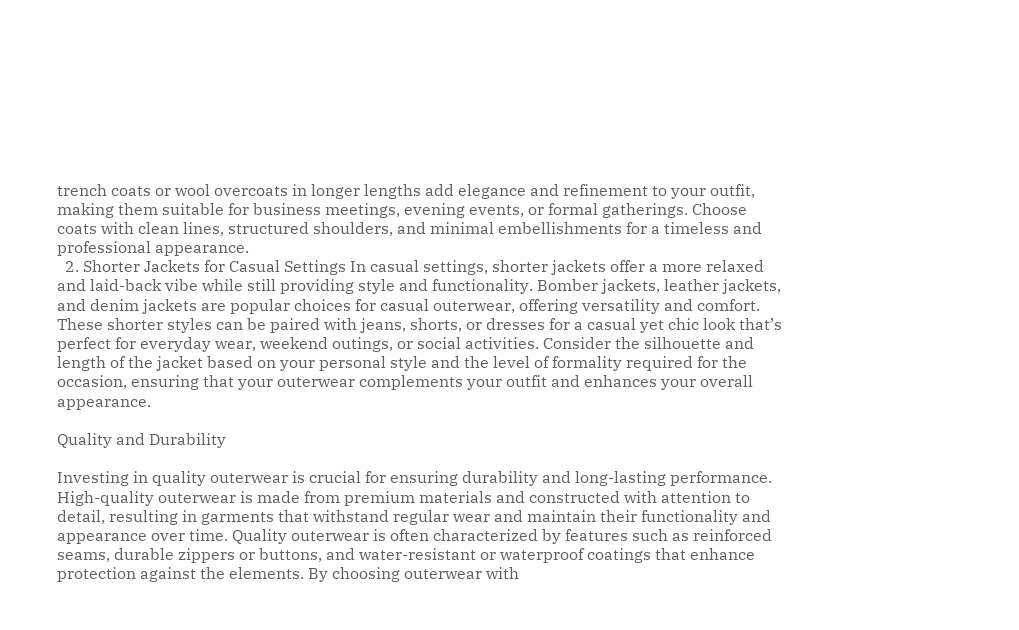trench coats or wool overcoats in longer lengths add elegance and refinement to your outfit, making them suitable for business meetings, evening events, or formal gatherings. Choose coats with clean lines, structured shoulders, and minimal embellishments for a timeless and professional appearance.
  2. Shorter Jackets for Casual Settings In casual settings, shorter jackets offer a more relaxed and laid-back vibe while still providing style and functionality. Bomber jackets, leather jackets, and denim jackets are popular choices for casual outerwear, offering versatility and comfort. These shorter styles can be paired with jeans, shorts, or dresses for a casual yet chic look that’s perfect for everyday wear, weekend outings, or social activities. Consider the silhouette and length of the jacket based on your personal style and the level of formality required for the occasion, ensuring that your outerwear complements your outfit and enhances your overall appearance.

Quality and Durability

Investing in quality outerwear is crucial for ensuring durability and long-lasting performance. High-quality outerwear is made from premium materials and constructed with attention to detail, resulting in garments that withstand regular wear and maintain their functionality and appearance over time. Quality outerwear is often characterized by features such as reinforced seams, durable zippers or buttons, and water-resistant or waterproof coatings that enhance protection against the elements. By choosing outerwear with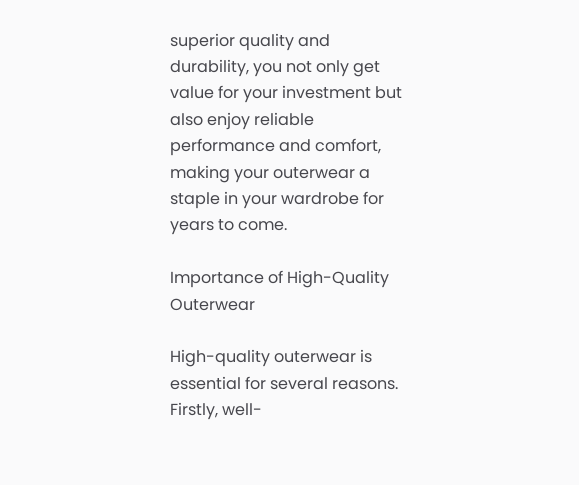superior quality and durability, you not only get value for your investment but also enjoy reliable performance and comfort, making your outerwear a staple in your wardrobe for years to come.

Importance of High-Quality Outerwear

High-quality outerwear is essential for several reasons. Firstly, well-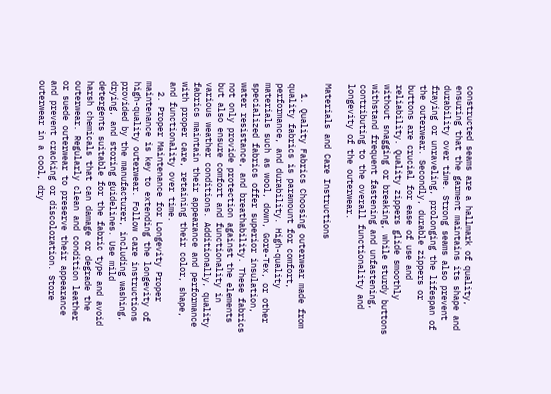constructed seams are a hallmark of quality, ensuring that the garment maintains its shape and durability over time. Strong seams also prevent fraying or unraveling, prolonging the lifespan of the outerwear. Secondly, durable zippers or buttons are crucial for ease of use and reliability. Quality zippers glide smoothly without snagging or breaking, while sturdy buttons withstand frequent fastening and unfastening, contributing to the overall functionality and longevity of the outerwear.

Materials and Care Instructions

  1. Quality Fabrics Choosing outerwear made from quality fabrics is paramount for comfort, performance, and durability. High-quality materials such as wool, down, Gore-Tex, or other specialized fabrics offer superior insulation, water resistance, and breathability. These fabrics not only provide protection against the elements but also ensure comfort and functionality in various weather conditions. Additionally, quality fabrics maintain their appearance and performance with proper care, retaining their color, shape, and functionality over time.
  2. Proper Maintenance for Longevity Proper maintenance is key to extending the longevity of high-quality outerwear. Follow care instructions provided by the manufacturer, including washing, drying, and storing guidelines. Use mild detergents suitable for the fabric type and avoid harsh chemicals that can damage or degrade the outerwear. Regularly clean and condition leather or suede outerwear to preserve their appearance and prevent cracking or discoloration. Store outerwear in a cool, dry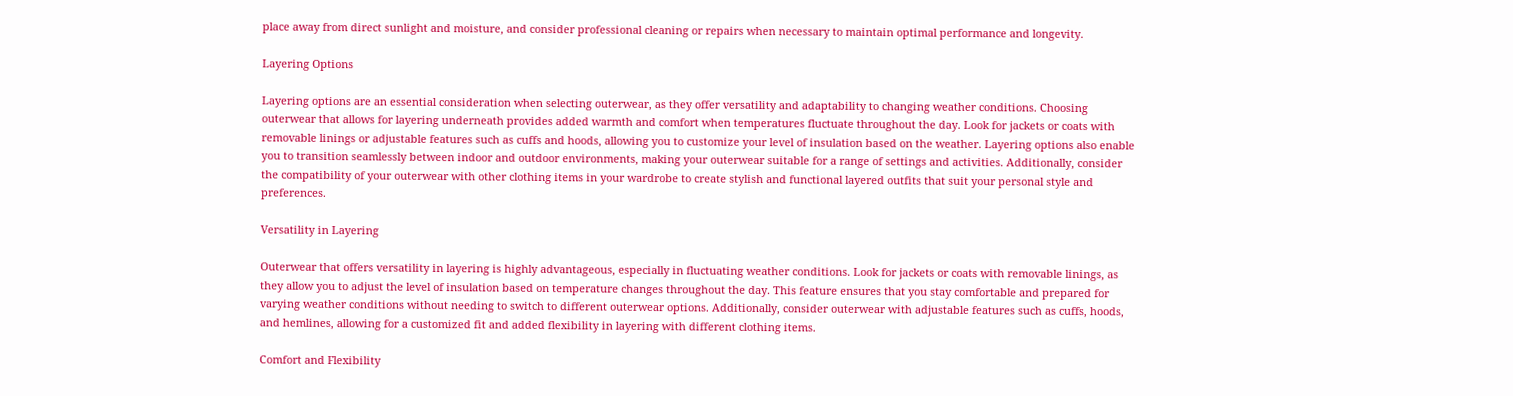place away from direct sunlight and moisture, and consider professional cleaning or repairs when necessary to maintain optimal performance and longevity.

Layering Options

Layering options are an essential consideration when selecting outerwear, as they offer versatility and adaptability to changing weather conditions. Choosing outerwear that allows for layering underneath provides added warmth and comfort when temperatures fluctuate throughout the day. Look for jackets or coats with removable linings or adjustable features such as cuffs and hoods, allowing you to customize your level of insulation based on the weather. Layering options also enable you to transition seamlessly between indoor and outdoor environments, making your outerwear suitable for a range of settings and activities. Additionally, consider the compatibility of your outerwear with other clothing items in your wardrobe to create stylish and functional layered outfits that suit your personal style and preferences.

Versatility in Layering

Outerwear that offers versatility in layering is highly advantageous, especially in fluctuating weather conditions. Look for jackets or coats with removable linings, as they allow you to adjust the level of insulation based on temperature changes throughout the day. This feature ensures that you stay comfortable and prepared for varying weather conditions without needing to switch to different outerwear options. Additionally, consider outerwear with adjustable features such as cuffs, hoods, and hemlines, allowing for a customized fit and added flexibility in layering with different clothing items.

Comfort and Flexibility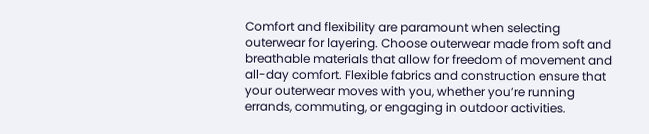Comfort and flexibility are paramount when selecting outerwear for layering. Choose outerwear made from soft and breathable materials that allow for freedom of movement and all-day comfort. Flexible fabrics and construction ensure that your outerwear moves with you, whether you’re running errands, commuting, or engaging in outdoor activities.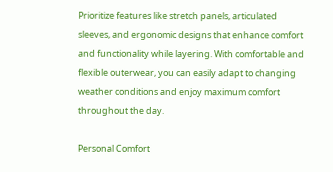Prioritize features like stretch panels, articulated sleeves, and ergonomic designs that enhance comfort and functionality while layering. With comfortable and flexible outerwear, you can easily adapt to changing weather conditions and enjoy maximum comfort throughout the day.

Personal Comfort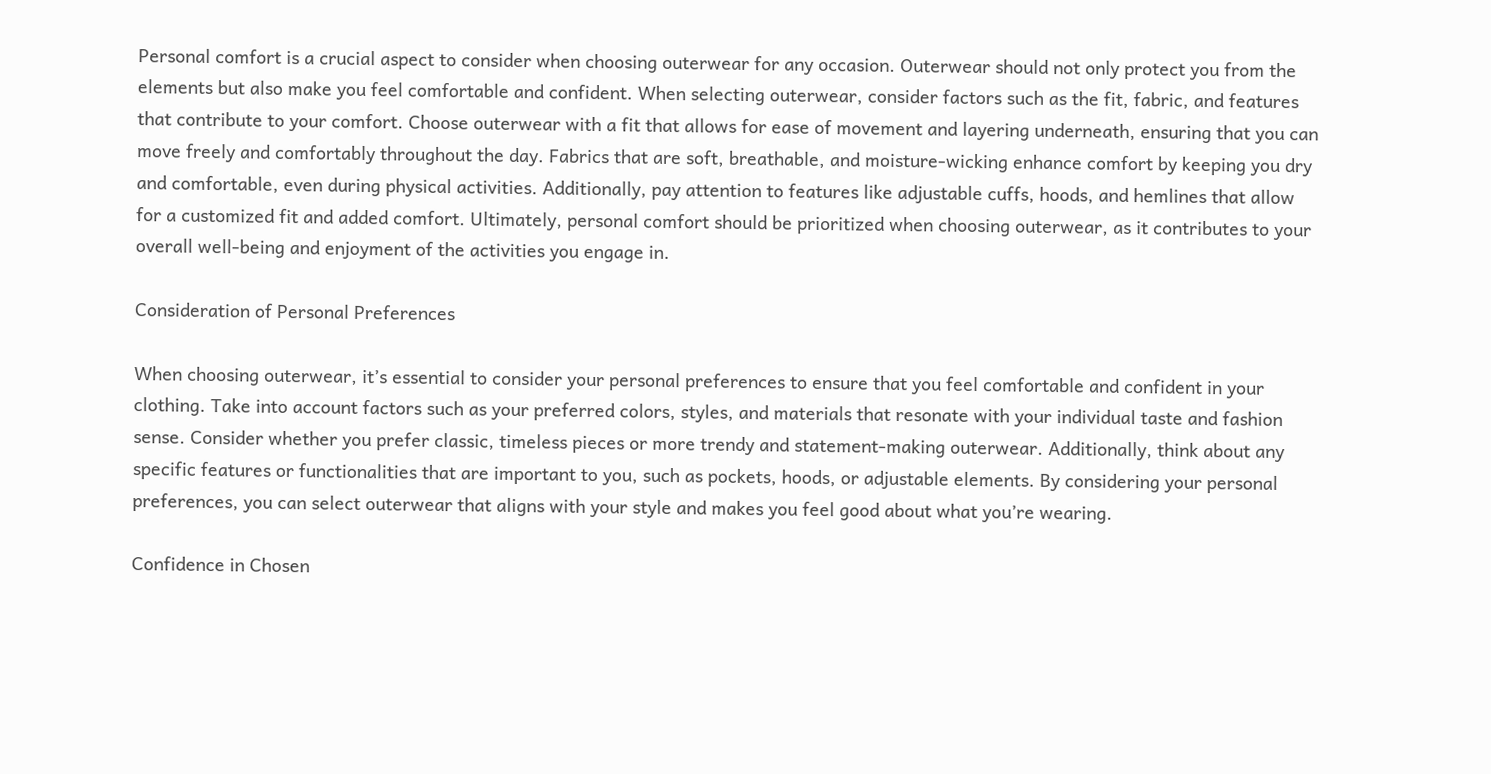Personal comfort is a crucial aspect to consider when choosing outerwear for any occasion. Outerwear should not only protect you from the elements but also make you feel comfortable and confident. When selecting outerwear, consider factors such as the fit, fabric, and features that contribute to your comfort. Choose outerwear with a fit that allows for ease of movement and layering underneath, ensuring that you can move freely and comfortably throughout the day. Fabrics that are soft, breathable, and moisture-wicking enhance comfort by keeping you dry and comfortable, even during physical activities. Additionally, pay attention to features like adjustable cuffs, hoods, and hemlines that allow for a customized fit and added comfort. Ultimately, personal comfort should be prioritized when choosing outerwear, as it contributes to your overall well-being and enjoyment of the activities you engage in.

Consideration of Personal Preferences

When choosing outerwear, it’s essential to consider your personal preferences to ensure that you feel comfortable and confident in your clothing. Take into account factors such as your preferred colors, styles, and materials that resonate with your individual taste and fashion sense. Consider whether you prefer classic, timeless pieces or more trendy and statement-making outerwear. Additionally, think about any specific features or functionalities that are important to you, such as pockets, hoods, or adjustable elements. By considering your personal preferences, you can select outerwear that aligns with your style and makes you feel good about what you’re wearing.

Confidence in Chosen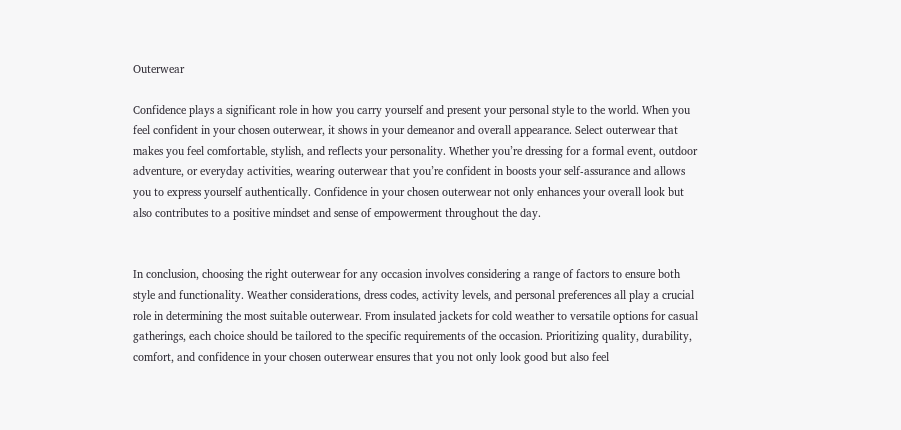Outerwear

Confidence plays a significant role in how you carry yourself and present your personal style to the world. When you feel confident in your chosen outerwear, it shows in your demeanor and overall appearance. Select outerwear that makes you feel comfortable, stylish, and reflects your personality. Whether you’re dressing for a formal event, outdoor adventure, or everyday activities, wearing outerwear that you’re confident in boosts your self-assurance and allows you to express yourself authentically. Confidence in your chosen outerwear not only enhances your overall look but also contributes to a positive mindset and sense of empowerment throughout the day.


In conclusion, choosing the right outerwear for any occasion involves considering a range of factors to ensure both style and functionality. Weather considerations, dress codes, activity levels, and personal preferences all play a crucial role in determining the most suitable outerwear. From insulated jackets for cold weather to versatile options for casual gatherings, each choice should be tailored to the specific requirements of the occasion. Prioritizing quality, durability, comfort, and confidence in your chosen outerwear ensures that you not only look good but also feel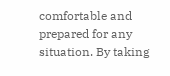comfortable and prepared for any situation. By taking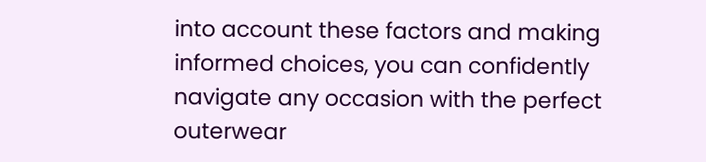into account these factors and making informed choices, you can confidently navigate any occasion with the perfect outerwear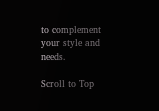to complement your style and needs.

Scroll to Top